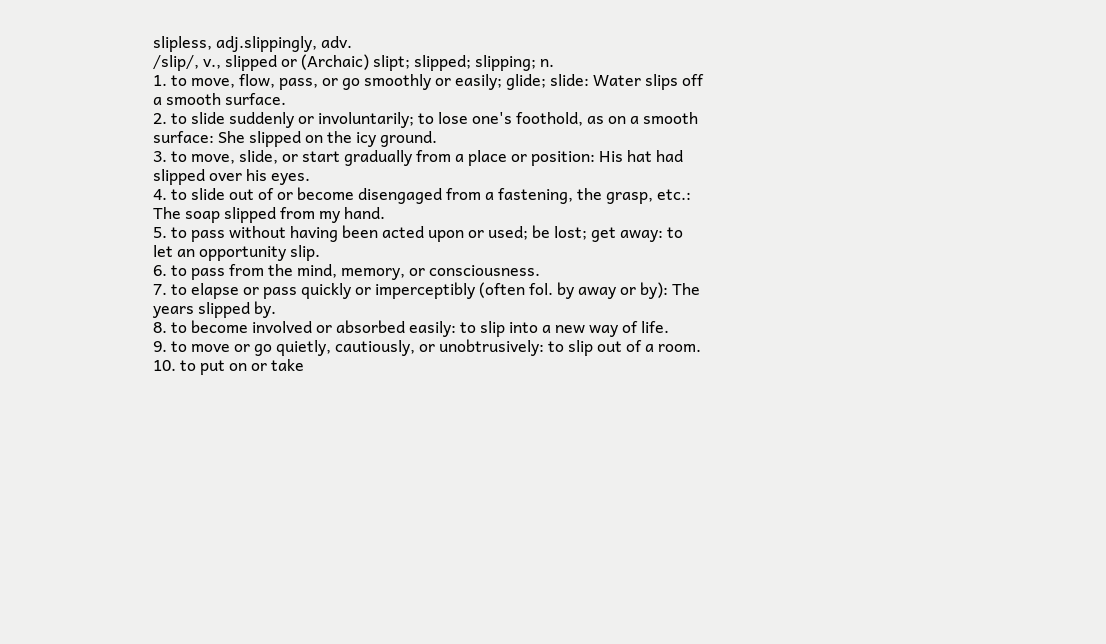slipless, adj.slippingly, adv.
/slip/, v., slipped or (Archaic) slipt; slipped; slipping; n.
1. to move, flow, pass, or go smoothly or easily; glide; slide: Water slips off a smooth surface.
2. to slide suddenly or involuntarily; to lose one's foothold, as on a smooth surface: She slipped on the icy ground.
3. to move, slide, or start gradually from a place or position: His hat had slipped over his eyes.
4. to slide out of or become disengaged from a fastening, the grasp, etc.: The soap slipped from my hand.
5. to pass without having been acted upon or used; be lost; get away: to let an opportunity slip.
6. to pass from the mind, memory, or consciousness.
7. to elapse or pass quickly or imperceptibly (often fol. by away or by): The years slipped by.
8. to become involved or absorbed easily: to slip into a new way of life.
9. to move or go quietly, cautiously, or unobtrusively: to slip out of a room.
10. to put on or take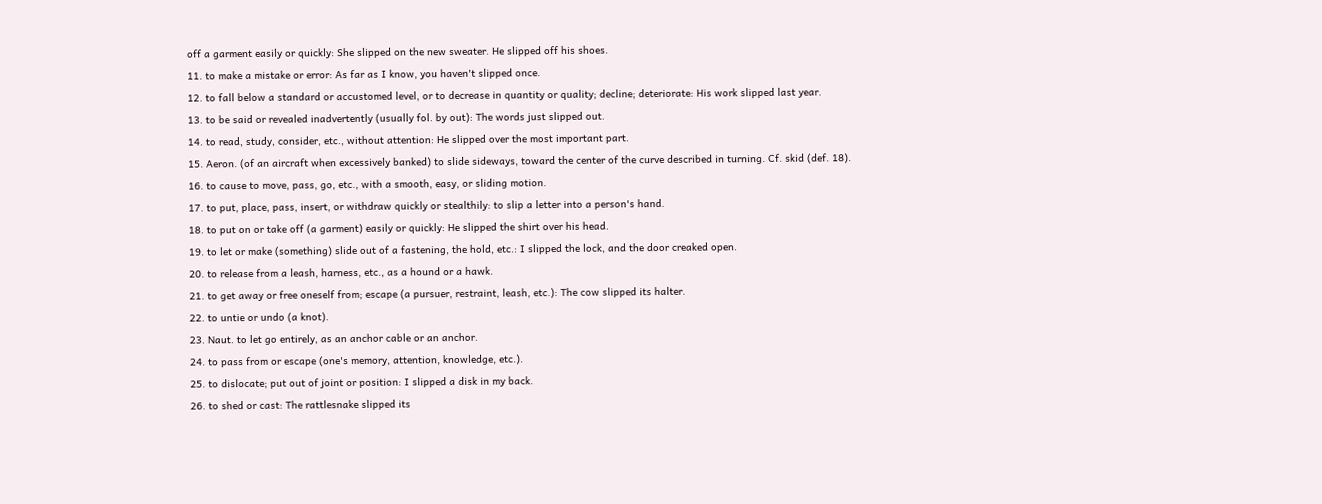off a garment easily or quickly: She slipped on the new sweater. He slipped off his shoes.
11. to make a mistake or error: As far as I know, you haven't slipped once.
12. to fall below a standard or accustomed level, or to decrease in quantity or quality; decline; deteriorate: His work slipped last year.
13. to be said or revealed inadvertently (usually fol. by out): The words just slipped out.
14. to read, study, consider, etc., without attention: He slipped over the most important part.
15. Aeron. (of an aircraft when excessively banked) to slide sideways, toward the center of the curve described in turning. Cf. skid (def. 18).
16. to cause to move, pass, go, etc., with a smooth, easy, or sliding motion.
17. to put, place, pass, insert, or withdraw quickly or stealthily: to slip a letter into a person's hand.
18. to put on or take off (a garment) easily or quickly: He slipped the shirt over his head.
19. to let or make (something) slide out of a fastening, the hold, etc.: I slipped the lock, and the door creaked open.
20. to release from a leash, harness, etc., as a hound or a hawk.
21. to get away or free oneself from; escape (a pursuer, restraint, leash, etc.): The cow slipped its halter.
22. to untie or undo (a knot).
23. Naut. to let go entirely, as an anchor cable or an anchor.
24. to pass from or escape (one's memory, attention, knowledge, etc.).
25. to dislocate; put out of joint or position: I slipped a disk in my back.
26. to shed or cast: The rattlesnake slipped its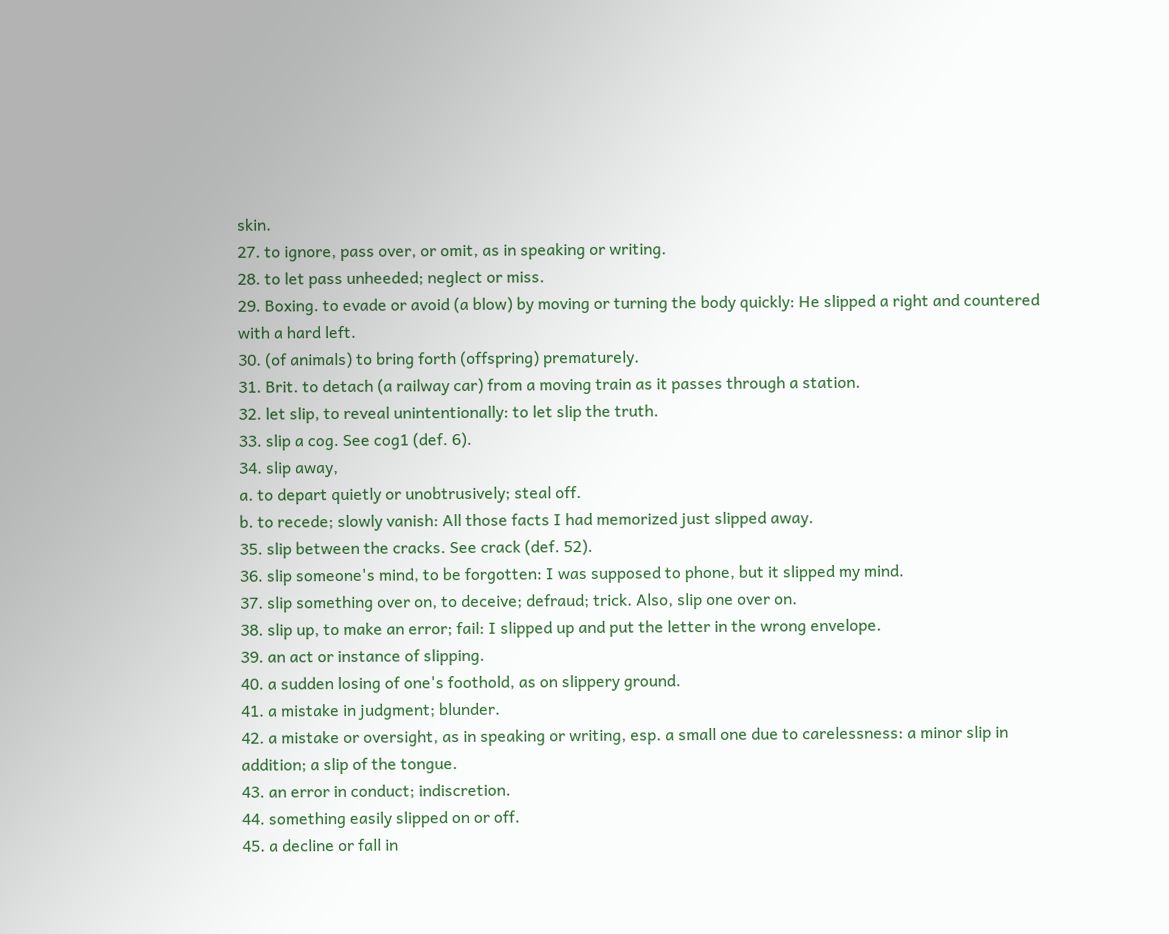skin.
27. to ignore, pass over, or omit, as in speaking or writing.
28. to let pass unheeded; neglect or miss.
29. Boxing. to evade or avoid (a blow) by moving or turning the body quickly: He slipped a right and countered with a hard left.
30. (of animals) to bring forth (offspring) prematurely.
31. Brit. to detach (a railway car) from a moving train as it passes through a station.
32. let slip, to reveal unintentionally: to let slip the truth.
33. slip a cog. See cog1 (def. 6).
34. slip away,
a. to depart quietly or unobtrusively; steal off.
b. to recede; slowly vanish: All those facts I had memorized just slipped away.
35. slip between the cracks. See crack (def. 52).
36. slip someone's mind, to be forgotten: I was supposed to phone, but it slipped my mind.
37. slip something over on, to deceive; defraud; trick. Also, slip one over on.
38. slip up, to make an error; fail: I slipped up and put the letter in the wrong envelope.
39. an act or instance of slipping.
40. a sudden losing of one's foothold, as on slippery ground.
41. a mistake in judgment; blunder.
42. a mistake or oversight, as in speaking or writing, esp. a small one due to carelessness: a minor slip in addition; a slip of the tongue.
43. an error in conduct; indiscretion.
44. something easily slipped on or off.
45. a decline or fall in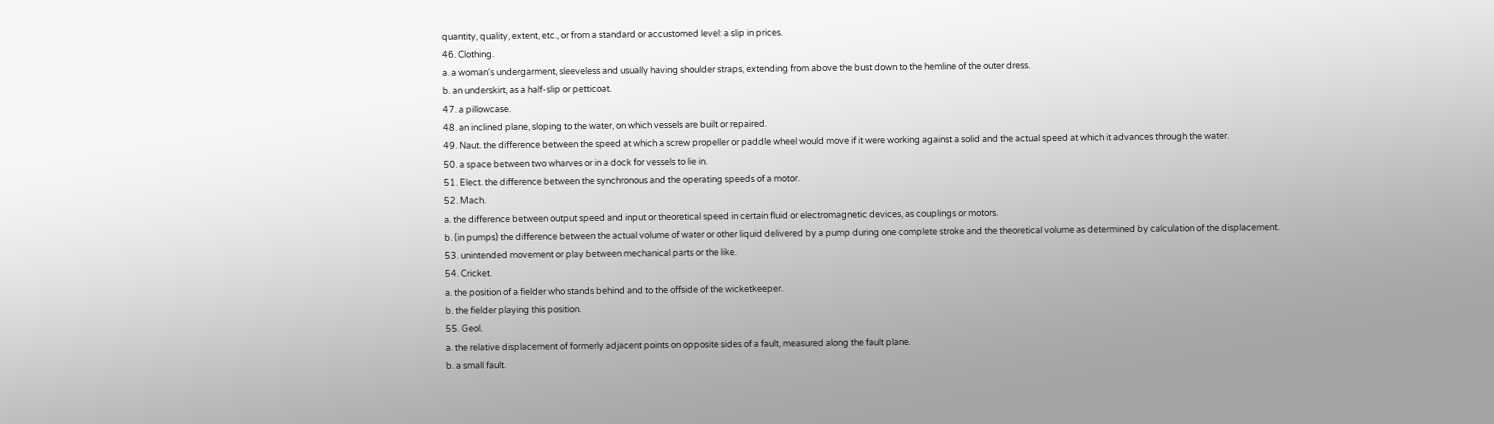quantity, quality, extent, etc., or from a standard or accustomed level: a slip in prices.
46. Clothing.
a. a woman's undergarment, sleeveless and usually having shoulder straps, extending from above the bust down to the hemline of the outer dress.
b. an underskirt, as a half-slip or petticoat.
47. a pillowcase.
48. an inclined plane, sloping to the water, on which vessels are built or repaired.
49. Naut. the difference between the speed at which a screw propeller or paddle wheel would move if it were working against a solid and the actual speed at which it advances through the water.
50. a space between two wharves or in a dock for vessels to lie in.
51. Elect. the difference between the synchronous and the operating speeds of a motor.
52. Mach.
a. the difference between output speed and input or theoretical speed in certain fluid or electromagnetic devices, as couplings or motors.
b. (in pumps) the difference between the actual volume of water or other liquid delivered by a pump during one complete stroke and the theoretical volume as determined by calculation of the displacement.
53. unintended movement or play between mechanical parts or the like.
54. Cricket.
a. the position of a fielder who stands behind and to the offside of the wicketkeeper.
b. the fielder playing this position.
55. Geol.
a. the relative displacement of formerly adjacent points on opposite sides of a fault, measured along the fault plane.
b. a small fault.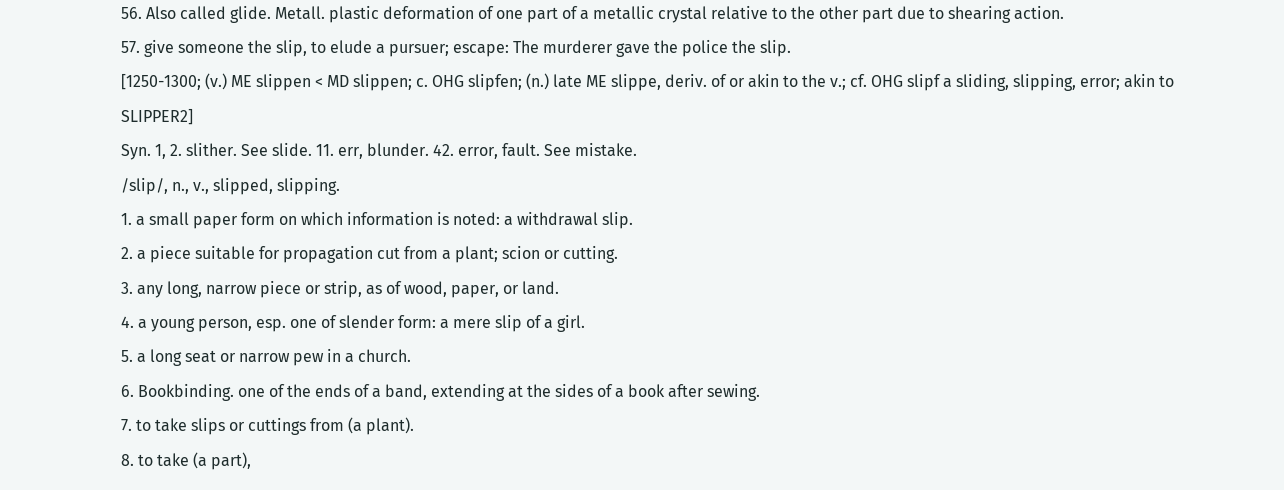56. Also called glide. Metall. plastic deformation of one part of a metallic crystal relative to the other part due to shearing action.
57. give someone the slip, to elude a pursuer; escape: The murderer gave the police the slip.
[1250-1300; (v.) ME slippen < MD slippen; c. OHG slipfen; (n.) late ME slippe, deriv. of or akin to the v.; cf. OHG slipf a sliding, slipping, error; akin to SLIPPER2]
Syn. 1, 2. slither. See slide. 11. err, blunder. 42. error, fault. See mistake.
/slip/, n., v., slipped, slipping.
1. a small paper form on which information is noted: a withdrawal slip.
2. a piece suitable for propagation cut from a plant; scion or cutting.
3. any long, narrow piece or strip, as of wood, paper, or land.
4. a young person, esp. one of slender form: a mere slip of a girl.
5. a long seat or narrow pew in a church.
6. Bookbinding. one of the ends of a band, extending at the sides of a book after sewing.
7. to take slips or cuttings from (a plant).
8. to take (a part),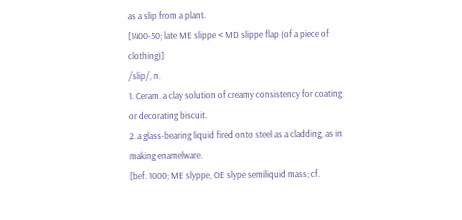as a slip from a plant.
[1400-50; late ME slippe < MD slippe flap (of a piece of clothing)]
/slip/, n.
1. Ceram. a clay solution of creamy consistency for coating or decorating biscuit.
2. a glass-bearing liquid fired onto steel as a cladding, as in making enamelware.
[bef. 1000; ME slyppe, OE slype semiliquid mass; cf.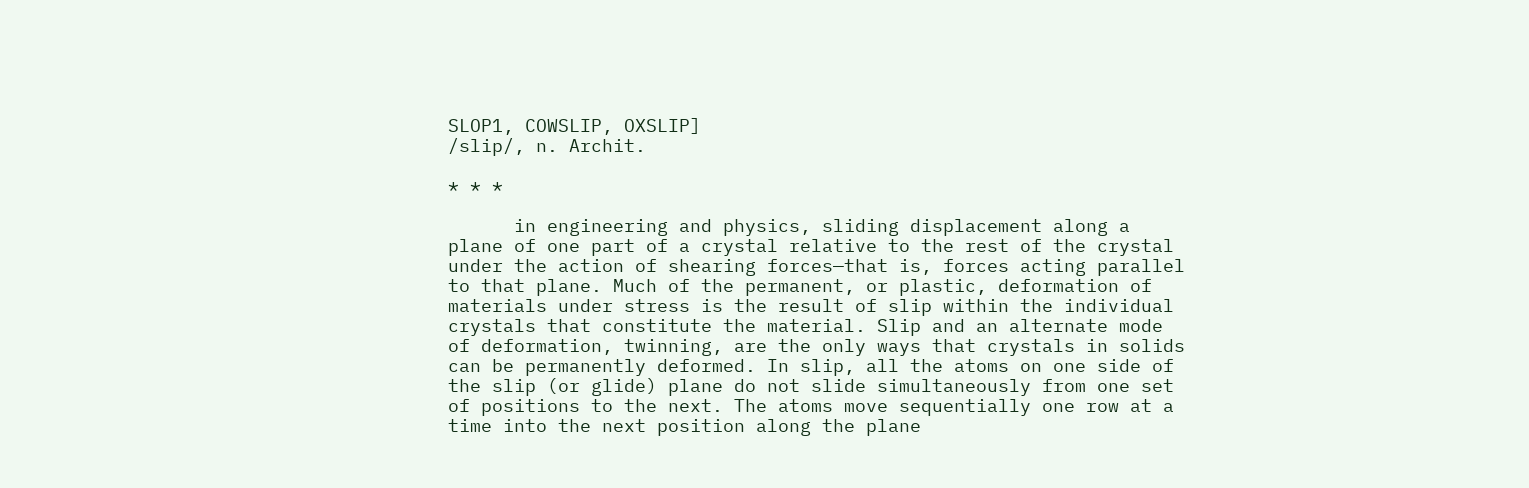SLOP1, COWSLIP, OXSLIP]
/slip/, n. Archit.

* * *

      in engineering and physics, sliding displacement along a plane of one part of a crystal relative to the rest of the crystal under the action of shearing forces—that is, forces acting parallel to that plane. Much of the permanent, or plastic, deformation of materials under stress is the result of slip within the individual crystals that constitute the material. Slip and an alternate mode of deformation, twinning, are the only ways that crystals in solids can be permanently deformed. In slip, all the atoms on one side of the slip (or glide) plane do not slide simultaneously from one set of positions to the next. The atoms move sequentially one row at a time into the next position along the plane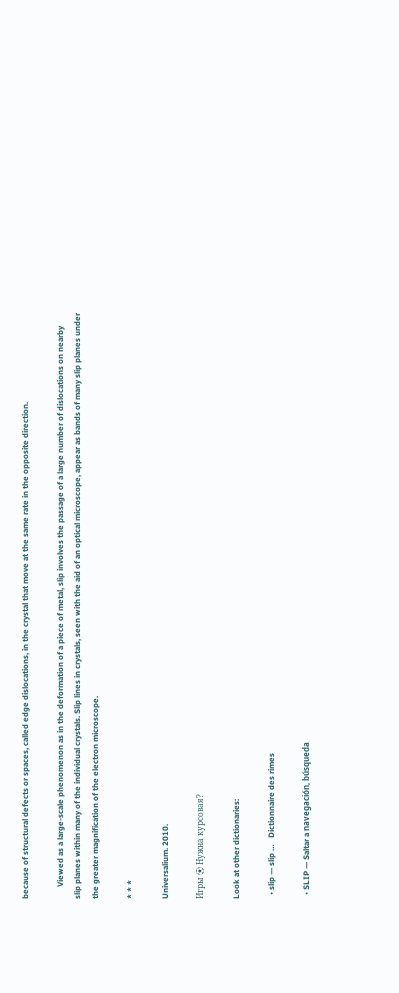because of structural defects or spaces, called edge dislocations, in the crystal that move at the same rate in the opposite direction.

      Viewed as a large-scale phenomenon as in the deformation of a piece of metal, slip involves the passage of a large number of dislocations on nearby slip planes within many of the individual crystals. Slip lines in crystals, seen with the aid of an optical microscope, appear as bands of many slip planes under the greater magnification of the electron microscope.

* * *

Universalium. 2010.

Игры ⚽ Нужна курсовая?

Look at other dictionaries:

  • slip — slip …   Dictionnaire des rimes

  • SLIP — Saltar a navegación, búsqueda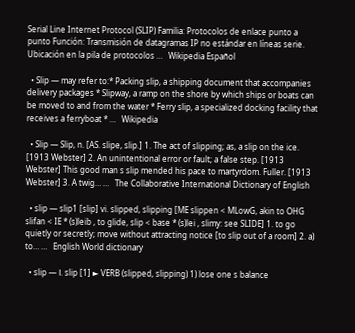Serial Line Internet Protocol (SLIP) Familia: Protocolos de enlace punto a punto Función: Transmisión de datagramas IP no estándar en líneas serie. Ubicación en la pila de protocolos …   Wikipedia Español

  • Slip — may refer to:* Packing slip, a shipping document that accompanies delivery packages * Slipway, a ramp on the shore by which ships or boats can be moved to and from the water * Ferry slip, a specialized docking facility that receives a ferryboat * …   Wikipedia

  • Slip — Slip, n. [AS. slipe, slip.] 1. The act of slipping; as, a slip on the ice. [1913 Webster] 2. An unintentional error or fault; a false step. [1913 Webster] This good man s slip mended his pace to martyrdom. Fuller. [1913 Webster] 3. A twig… …   The Collaborative International Dictionary of English

  • slip — slip1 [slip] vi. slipped, slipping [ME slippen < MLowG, akin to OHG slifan < IE * (s)leib , to glide, slip < base * (s)lei , slimy: see SLIDE] 1. to go quietly or secretly; move without attracting notice [to slip out of a room] 2. a) to… …   English World dictionary

  • slip — Ⅰ. slip [1] ► VERB (slipped, slipping) 1) lose one s balance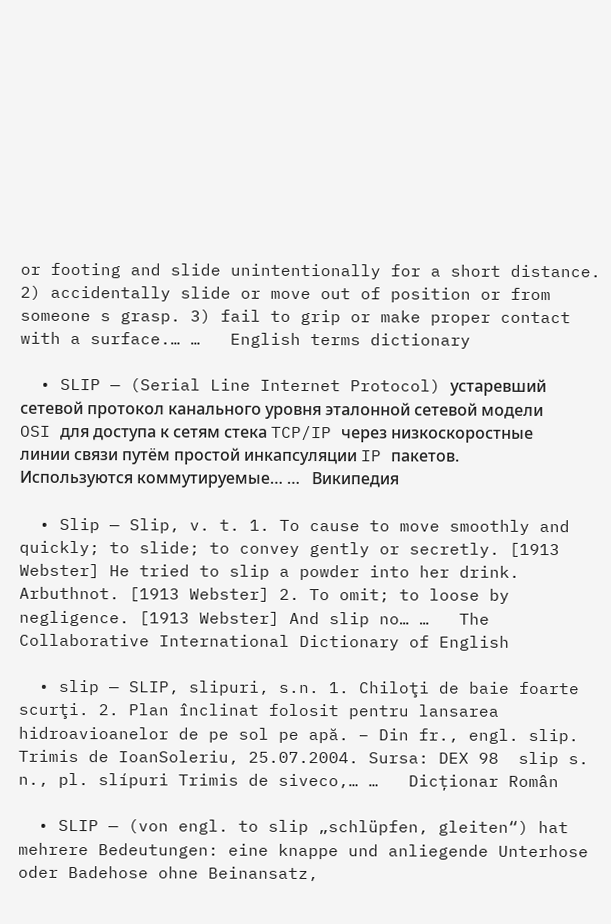or footing and slide unintentionally for a short distance. 2) accidentally slide or move out of position or from someone s grasp. 3) fail to grip or make proper contact with a surface.… …   English terms dictionary

  • SLIP — (Serial Line Internet Protocol) устаревший сетевой протокол канального уровня эталонной сетевой модели OSI для доступа к сетям стека TCP/IP через низкоскоростные линии связи путём простой инкапсуляции IP пакетов. Используются коммутируемые… …   Википедия

  • Slip — Slip, v. t. 1. To cause to move smoothly and quickly; to slide; to convey gently or secretly. [1913 Webster] He tried to slip a powder into her drink. Arbuthnot. [1913 Webster] 2. To omit; to loose by negligence. [1913 Webster] And slip no… …   The Collaborative International Dictionary of English

  • slip — SLIP, slipuri, s.n. 1. Chiloţi de baie foarte scurţi. 2. Plan înclinat folosit pentru lansarea hidroavioanelor de pe sol pe apă. – Din fr., engl. slip. Trimis de IoanSoleriu, 25.07.2004. Sursa: DEX 98  slip s. n., pl. slípuri Trimis de siveco,… …   Dicționar Român

  • SLIP — (von engl. to slip „schlüpfen, gleiten“) hat mehrere Bedeutungen: eine knappe und anliegende Unterhose oder Badehose ohne Beinansatz,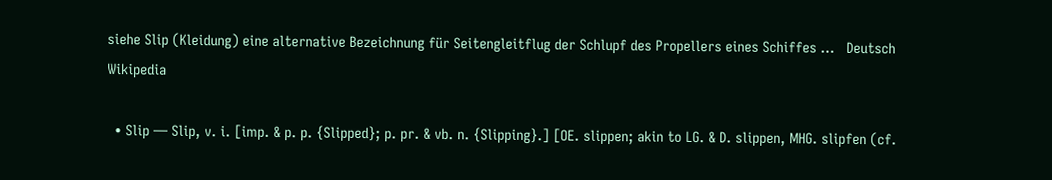siehe Slip (Kleidung) eine alternative Bezeichnung für Seitengleitflug der Schlupf des Propellers eines Schiffes …   Deutsch Wikipedia

  • Slip — Slip, v. i. [imp. & p. p. {Slipped}; p. pr. & vb. n. {Slipping}.] [OE. slippen; akin to LG. & D. slippen, MHG. slipfen (cf.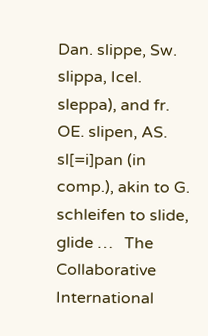Dan. slippe, Sw. slippa, Icel. sleppa), and fr. OE. slipen, AS. sl[=i]pan (in comp.), akin to G. schleifen to slide, glide …   The Collaborative International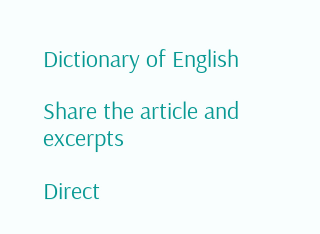Dictionary of English

Share the article and excerpts

Direct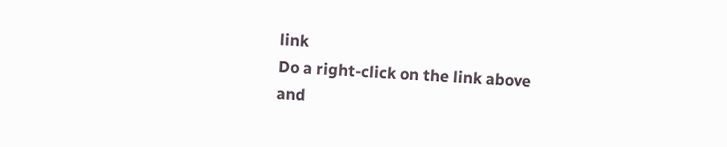link
Do a right-click on the link above
and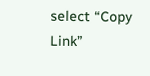select “Copy Link”